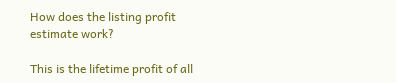How does the listing profit estimate work?

This is the lifetime profit of all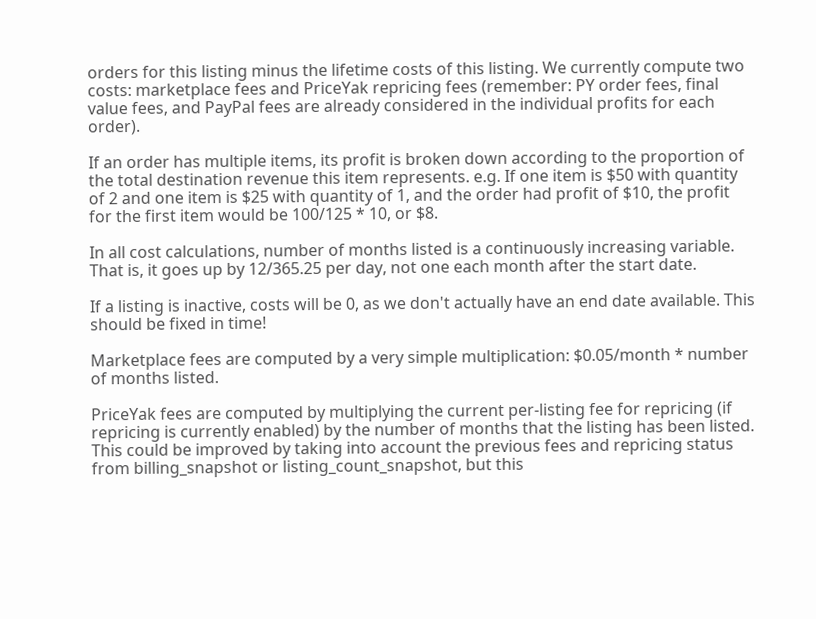orders for this listing minus the lifetime costs of this listing. We currently compute two costs: marketplace fees and PriceYak repricing fees (remember: PY order fees, final value fees, and PayPal fees are already considered in the individual profits for each order).

If an order has multiple items, its profit is broken down according to the proportion of the total destination revenue this item represents. e.g. If one item is $50 with quantity of 2 and one item is $25 with quantity of 1, and the order had profit of $10, the profit for the first item would be 100/125 * 10, or $8.

In all cost calculations, number of months listed is a continuously increasing variable. That is, it goes up by 12/365.25 per day, not one each month after the start date.

If a listing is inactive, costs will be 0, as we don't actually have an end date available. This should be fixed in time!

Marketplace fees are computed by a very simple multiplication: $0.05/month * number of months listed.

PriceYak fees are computed by multiplying the current per-listing fee for repricing (if repricing is currently enabled) by the number of months that the listing has been listed. This could be improved by taking into account the previous fees and repricing status from billing_snapshot or listing_count_snapshot, but this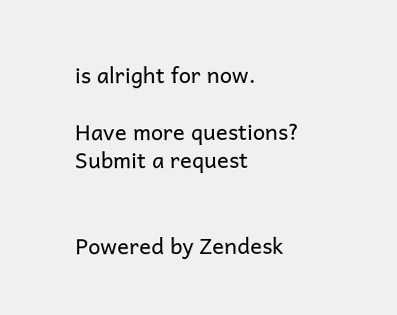is alright for now.

Have more questions? Submit a request


Powered by Zendesk